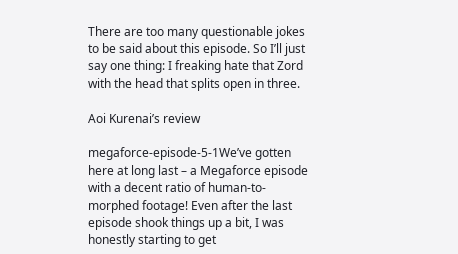There are too many questionable jokes to be said about this episode. So I’ll just say one thing: I freaking hate that Zord with the head that splits open in three.

Aoi Kurenai’s review

megaforce-episode-5-1We’ve gotten here at long last – a Megaforce episode with a decent ratio of human-to-morphed footage! Even after the last episode shook things up a bit, I was honestly starting to get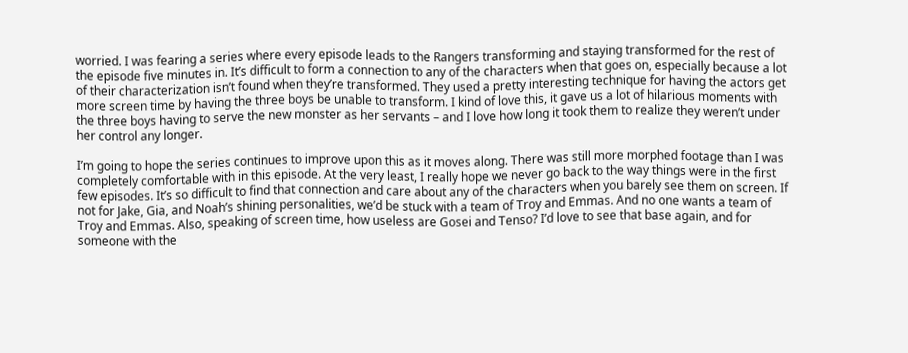worried. I was fearing a series where every episode leads to the Rangers transforming and staying transformed for the rest of the episode five minutes in. It’s difficult to form a connection to any of the characters when that goes on, especially because a lot of their characterization isn’t found when they’re transformed. They used a pretty interesting technique for having the actors get more screen time by having the three boys be unable to transform. I kind of love this, it gave us a lot of hilarious moments with the three boys having to serve the new monster as her servants – and I love how long it took them to realize they weren’t under her control any longer.

I’m going to hope the series continues to improve upon this as it moves along. There was still more morphed footage than I was completely comfortable with in this episode. At the very least, I really hope we never go back to the way things were in the first few episodes. It’s so difficult to find that connection and care about any of the characters when you barely see them on screen. If not for Jake, Gia, and Noah’s shining personalities, we’d be stuck with a team of Troy and Emmas. And no one wants a team of Troy and Emmas. Also, speaking of screen time, how useless are Gosei and Tenso? I’d love to see that base again, and for someone with the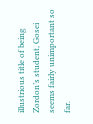illustrious title of being Zordon’s student, Gosei seems fairly unimportant so far.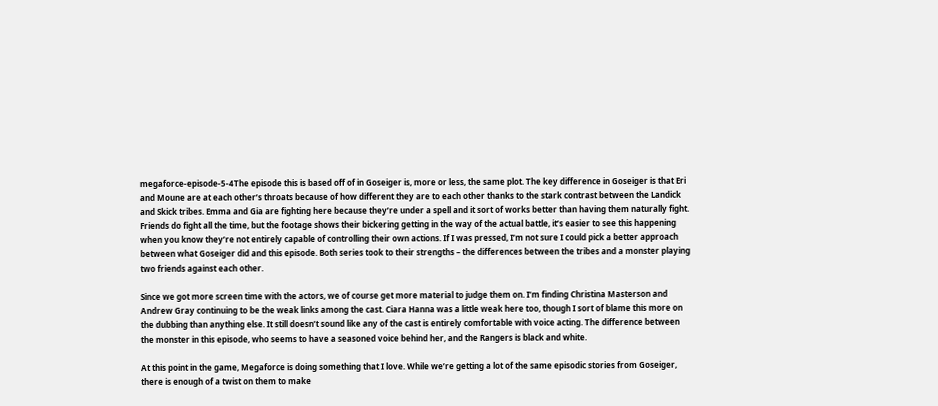megaforce-episode-5-4The episode this is based off of in Goseiger is, more or less, the same plot. The key difference in Goseiger is that Eri and Moune are at each other’s throats because of how different they are to each other thanks to the stark contrast between the Landick and Skick tribes. Emma and Gia are fighting here because they’re under a spell and it sort of works better than having them naturally fight. Friends do fight all the time, but the footage shows their bickering getting in the way of the actual battle, it’s easier to see this happening when you know they’re not entirely capable of controlling their own actions. If I was pressed, I’m not sure I could pick a better approach between what Goseiger did and this episode. Both series took to their strengths – the differences between the tribes and a monster playing two friends against each other.

Since we got more screen time with the actors, we of course get more material to judge them on. I’m finding Christina Masterson and Andrew Gray continuing to be the weak links among the cast. Ciara Hanna was a little weak here too, though I sort of blame this more on the dubbing than anything else. It still doesn’t sound like any of the cast is entirely comfortable with voice acting. The difference between the monster in this episode, who seems to have a seasoned voice behind her, and the Rangers is black and white.

At this point in the game, Megaforce is doing something that I love. While we’re getting a lot of the same episodic stories from Goseiger, there is enough of a twist on them to make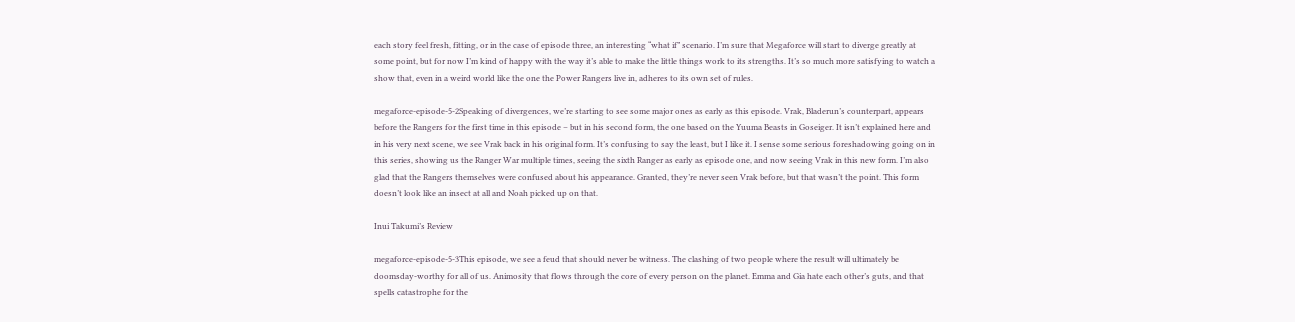each story feel fresh, fitting, or in the case of episode three, an interesting “what if” scenario. I’m sure that Megaforce will start to diverge greatly at some point, but for now I’m kind of happy with the way it’s able to make the little things work to its strengths. It’s so much more satisfying to watch a show that, even in a weird world like the one the Power Rangers live in, adheres to its own set of rules.

megaforce-episode-5-2Speaking of divergences, we’re starting to see some major ones as early as this episode. Vrak, Bladerun’s counterpart, appears before the Rangers for the first time in this episode – but in his second form, the one based on the Yuuma Beasts in Goseiger. It isn’t explained here and in his very next scene, we see Vrak back in his original form. It’s confusing to say the least, but I like it. I sense some serious foreshadowing going on in this series, showing us the Ranger War multiple times, seeing the sixth Ranger as early as episode one, and now seeing Vrak in this new form. I’m also glad that the Rangers themselves were confused about his appearance. Granted, they’re never seen Vrak before, but that wasn’t the point. This form doesn’t look like an insect at all and Noah picked up on that.

Inui Takumi’s Review

megaforce-episode-5-3This episode, we see a feud that should never be witness. The clashing of two people where the result will ultimately be doomsday-worthy for all of us. Animosity that flows through the core of every person on the planet. Emma and Gia hate each other’s guts, and that spells catastrophe for the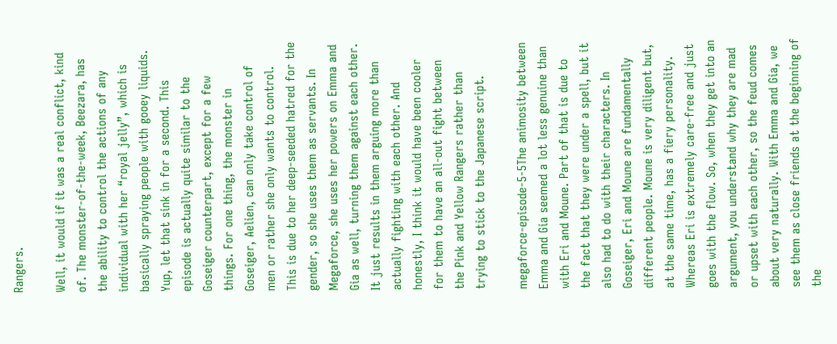Rangers.

Well, it would if it was a real conflict, kind of. The monster-of-the-week, Beezara, has the ability to control the actions of any individual with her “royal jelly”, which is basically spraying people with gooey liquids. Yup, let that sink in for a second. This episode is actually quite similar to the Goseiger counterpart, except for a few things. For one thing, the monster in Goseiger, Aelien, can only take control of men or rather she only wants to control. This is due to her deep-seeded hatred for the gender, so she uses them as servants. In Megaforce, she uses her powers on Emma and Gia as well, turning them against each other. It just results in them arguing more than actually fighting with each other. And honestly, I think it would have been cooler for them to have an all-out fight between the Pink and Yellow Rangers rather than trying to stick to the Japanese script.

megaforce-episode-5-5The animosity between Emma and Gia seemed a lot less genuine than with Eri and Moune. Part of that is due to the fact that they were under a spell, but it also had to do with their characters. In Goseiger, Eri and Moune are fundamentally different people. Moune is very diligent but, at the same time, has a fiery personality. Whereas Eri is extremely care-free and just goes with the flow. So, when they get into an argument, you understand why they are mad or upset with each other, so the feud comes about very naturally. With Emma and Gia, we see them as close friends at the beginning of the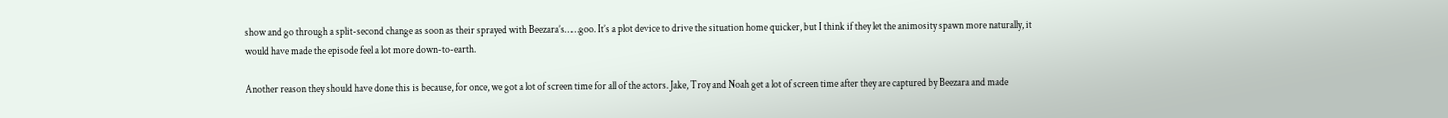show and go through a split-second change as soon as their sprayed with Beezara’s……goo. It’s a plot device to drive the situation home quicker, but I think if they let the animosity spawn more naturally, it would have made the episode feel a lot more down-to-earth.

Another reason they should have done this is because, for once, we got a lot of screen time for all of the actors. Jake, Troy and Noah get a lot of screen time after they are captured by Beezara and made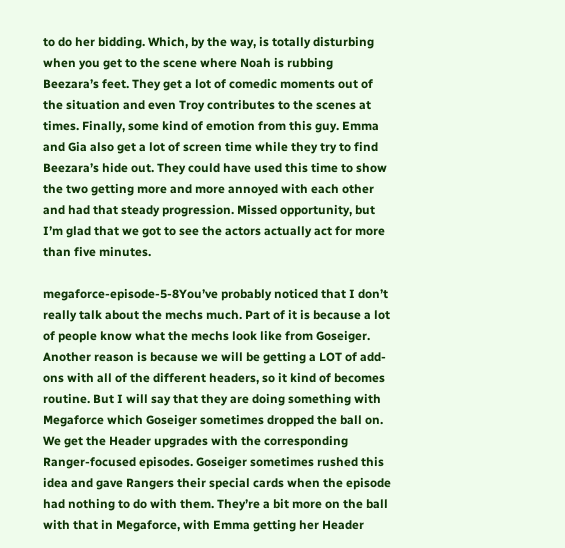to do her bidding. Which, by the way, is totally disturbing when you get to the scene where Noah is rubbing Beezara’s feet. They get a lot of comedic moments out of the situation and even Troy contributes to the scenes at times. Finally, some kind of emotion from this guy. Emma and Gia also get a lot of screen time while they try to find Beezara’s hide out. They could have used this time to show the two getting more and more annoyed with each other and had that steady progression. Missed opportunity, but I’m glad that we got to see the actors actually act for more than five minutes.

megaforce-episode-5-8You’ve probably noticed that I don’t really talk about the mechs much. Part of it is because a lot of people know what the mechs look like from Goseiger. Another reason is because we will be getting a LOT of add-ons with all of the different headers, so it kind of becomes routine. But I will say that they are doing something with Megaforce which Goseiger sometimes dropped the ball on. We get the Header upgrades with the corresponding Ranger-focused episodes. Goseiger sometimes rushed this idea and gave Rangers their special cards when the episode had nothing to do with them. They’re a bit more on the ball with that in Megaforce, with Emma getting her Header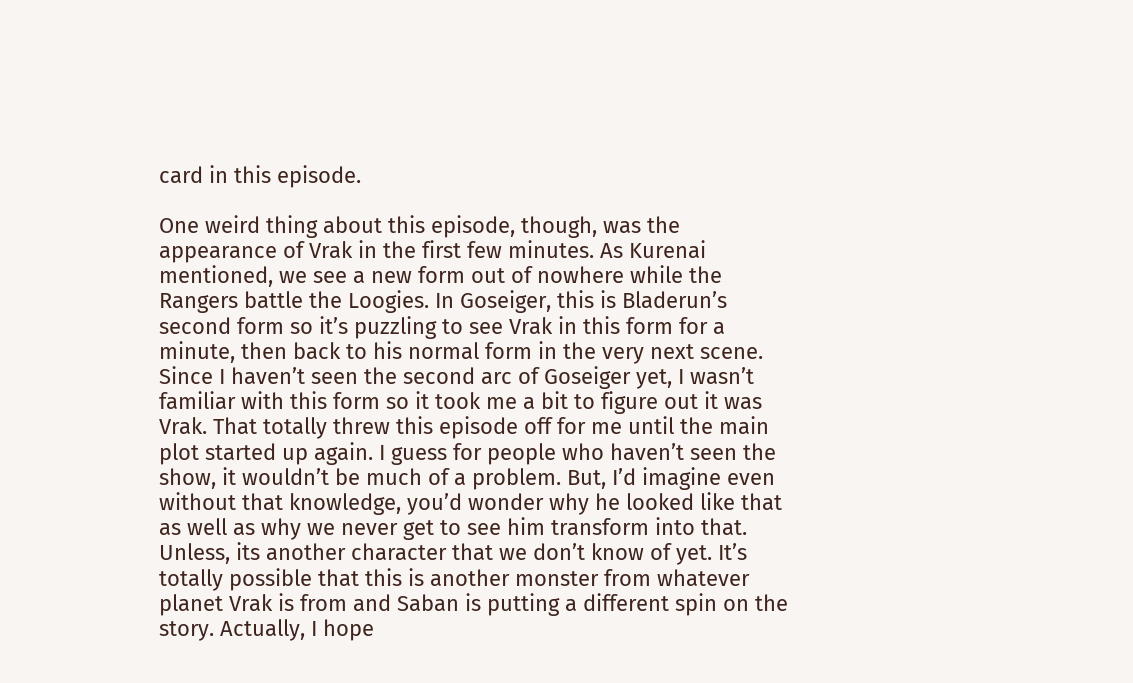card in this episode.

One weird thing about this episode, though, was the appearance of Vrak in the first few minutes. As Kurenai mentioned, we see a new form out of nowhere while the Rangers battle the Loogies. In Goseiger, this is Bladerun’s second form so it’s puzzling to see Vrak in this form for a minute, then back to his normal form in the very next scene. Since I haven’t seen the second arc of Goseiger yet, I wasn’t familiar with this form so it took me a bit to figure out it was Vrak. That totally threw this episode off for me until the main plot started up again. I guess for people who haven’t seen the show, it wouldn’t be much of a problem. But, I’d imagine even without that knowledge, you’d wonder why he looked like that as well as why we never get to see him transform into that. Unless, its another character that we don’t know of yet. It’s totally possible that this is another monster from whatever planet Vrak is from and Saban is putting a different spin on the story. Actually, I hope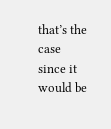that’s the case since it would be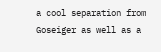a cool separation from Goseiger as well as a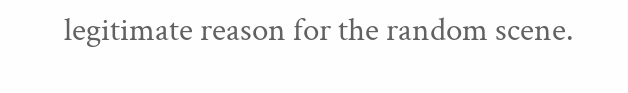legitimate reason for the random scene.